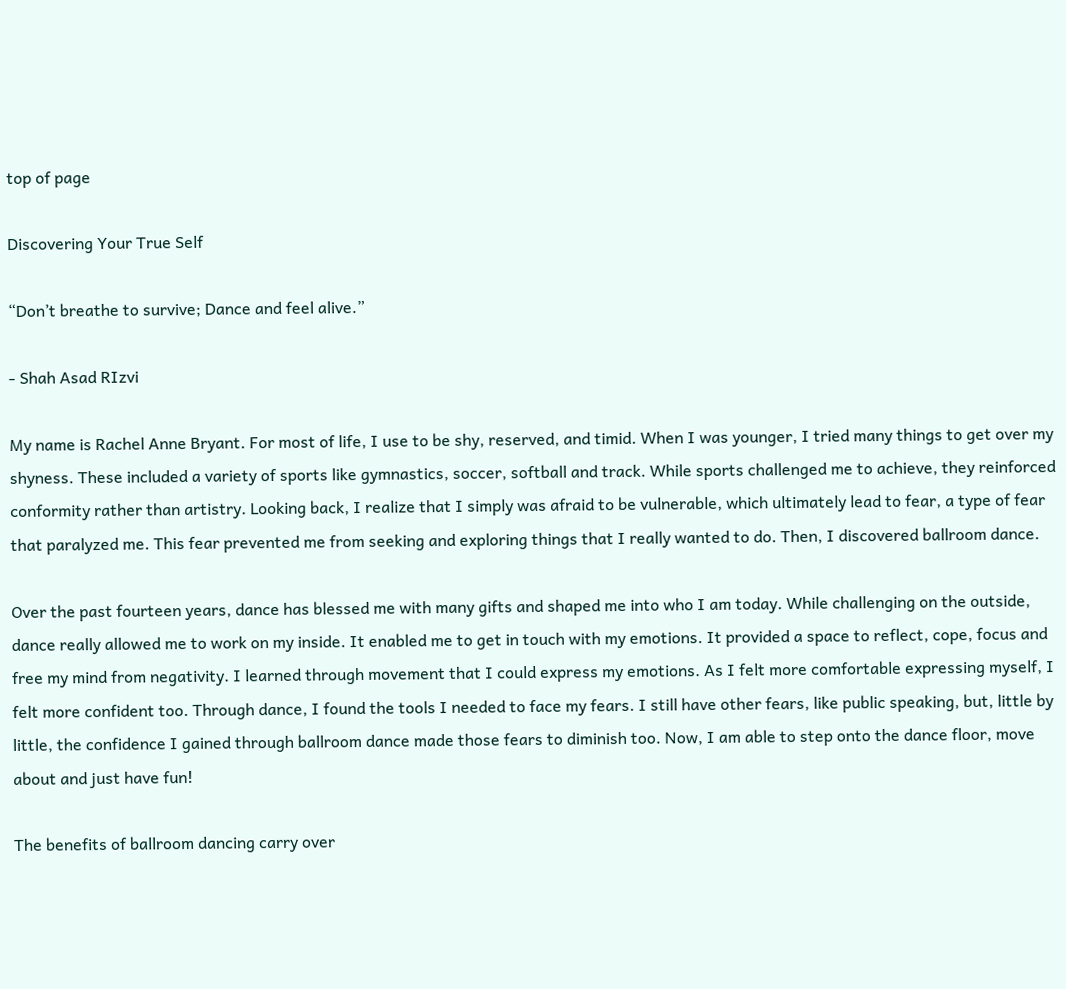top of page

Discovering Your True Self

“Don’t breathe to survive; Dance and feel alive.”

- Shah Asad RIzvi

My name is Rachel Anne Bryant. For most of life, I use to be shy, reserved, and timid. When I was younger, I tried many things to get over my shyness. These included a variety of sports like gymnastics, soccer, softball and track. While sports challenged me to achieve, they reinforced conformity rather than artistry. Looking back, I realize that I simply was afraid to be vulnerable, which ultimately lead to fear, a type of fear that paralyzed me. This fear prevented me from seeking and exploring things that I really wanted to do. Then, I discovered ballroom dance.

Over the past fourteen years, dance has blessed me with many gifts and shaped me into who I am today. While challenging on the outside, dance really allowed me to work on my inside. It enabled me to get in touch with my emotions. It provided a space to reflect, cope, focus and free my mind from negativity. I learned through movement that I could express my emotions. As I felt more comfortable expressing myself, I felt more confident too. Through dance, I found the tools I needed to face my fears. I still have other fears, like public speaking, but, little by little, the confidence I gained through ballroom dance made those fears to diminish too. Now, I am able to step onto the dance floor, move about and just have fun!

The benefits of ballroom dancing carry over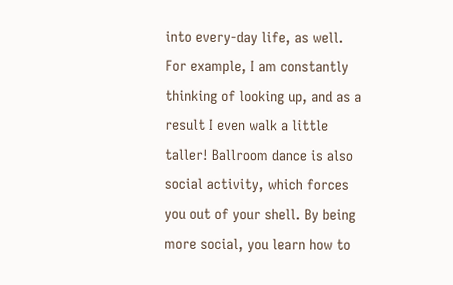into every-day life, as well. For example, I am constantly thinking of looking up, and as a result I even walk a little taller! Ballroom dance is also social activity, which forces you out of your shell. By being more social, you learn how to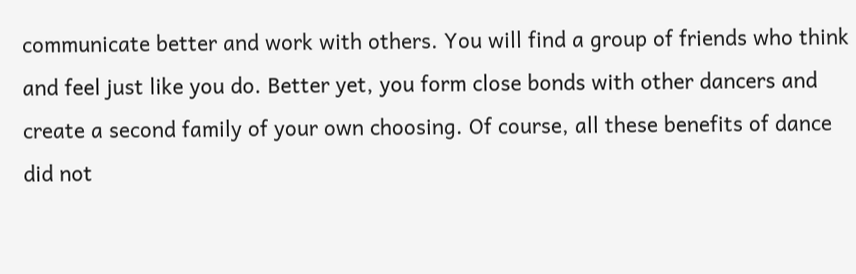communicate better and work with others. You will find a group of friends who think and feel just like you do. Better yet, you form close bonds with other dancers and create a second family of your own choosing. Of course, all these benefits of dance did not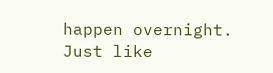happen overnight. Just like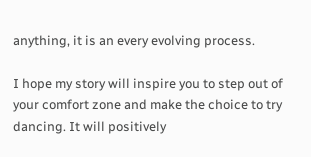anything, it is an every evolving process.

I hope my story will inspire you to step out of your comfort zone and make the choice to try dancing. It will positively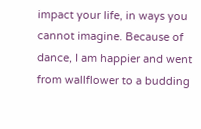impact your life, in ways you cannot imagine. Because of dance, I am happier and went from wallflower to a budding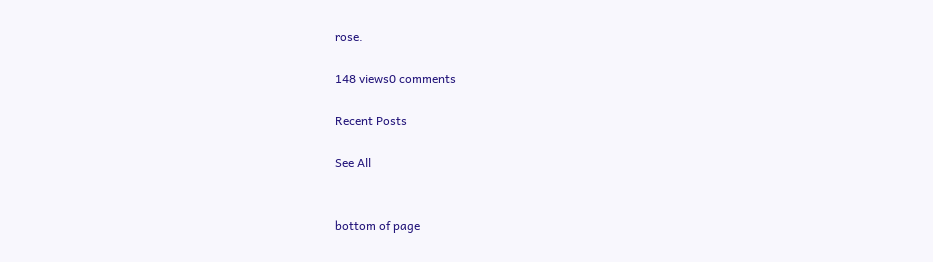rose.

148 views0 comments

Recent Posts

See All


bottom of page